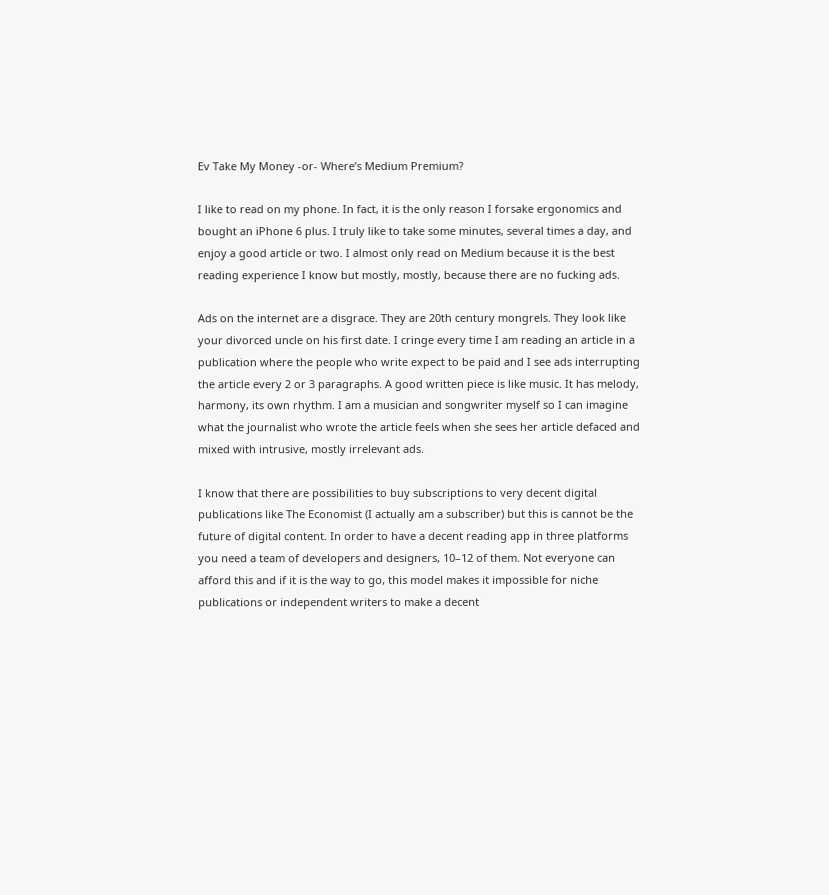Ev Take My Money -or- Where’s Medium Premium?

I like to read on my phone. In fact, it is the only reason I forsake ergonomics and bought an iPhone 6 plus. I truly like to take some minutes, several times a day, and enjoy a good article or two. I almost only read on Medium because it is the best reading experience I know but mostly, mostly, because there are no fucking ads.

Ads on the internet are a disgrace. They are 20th century mongrels. They look like your divorced uncle on his first date. I cringe every time I am reading an article in a publication where the people who write expect to be paid and I see ads interrupting the article every 2 or 3 paragraphs. A good written piece is like music. It has melody, harmony, its own rhythm. I am a musician and songwriter myself so I can imagine what the journalist who wrote the article feels when she sees her article defaced and mixed with intrusive, mostly irrelevant ads.

I know that there are possibilities to buy subscriptions to very decent digital publications like The Economist (I actually am a subscriber) but this is cannot be the future of digital content. In order to have a decent reading app in three platforms you need a team of developers and designers, 10–12 of them. Not everyone can afford this and if it is the way to go, this model makes it impossible for niche publications or independent writers to make a decent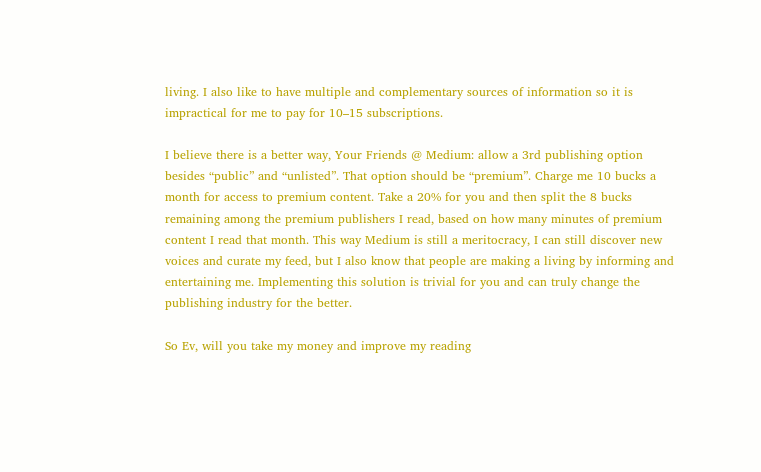living. I also like to have multiple and complementary sources of information so it is impractical for me to pay for 10–15 subscriptions.

I believe there is a better way, Your Friends @ Medium: allow a 3rd publishing option besides “public” and “unlisted”. That option should be “premium”. Charge me 10 bucks a month for access to premium content. Take a 20% for you and then split the 8 bucks remaining among the premium publishers I read, based on how many minutes of premium content I read that month. This way Medium is still a meritocracy, I can still discover new voices and curate my feed, but I also know that people are making a living by informing and entertaining me. Implementing this solution is trivial for you and can truly change the publishing industry for the better.

So Ev, will you take my money and improve my reading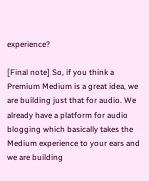experience?

[Final note] So, if you think a Premium Medium is a great idea, we are building just that for audio. We already have a platform for audio blogging which basically takes the Medium experience to your ears and we are building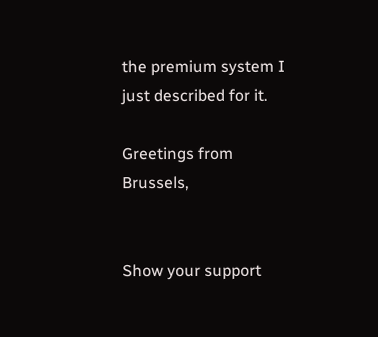the premium system I just described for it.

Greetings from Brussels,


Show your support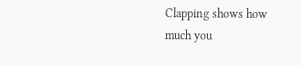Clapping shows how much you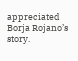appreciated Borja Rojano’s story.